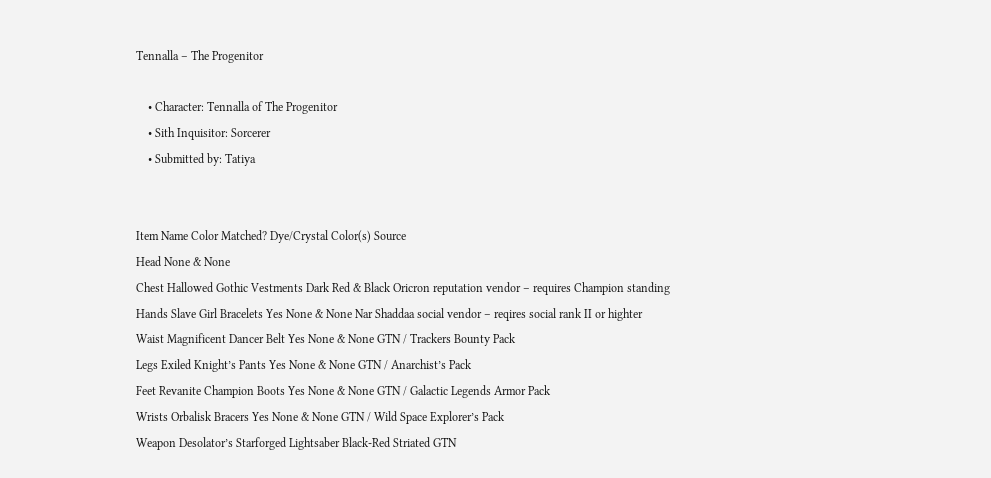Tennalla – The Progenitor

    • Character: Tennalla of The Progenitor
    • Sith Inquisitor: Sorcerer
    • Submitted by: Tatiya


Item Name Color Matched? Dye/Crystal Color(s) Source
Head None & None
Chest Hallowed Gothic Vestments Dark Red & Black Oricron reputation vendor – requires Champion standing
Hands Slave Girl Bracelets Yes None & None Nar Shaddaa social vendor – reqires social rank II or highter
Waist Magnificent Dancer Belt Yes None & None GTN / Trackers Bounty Pack
Legs Exiled Knight’s Pants Yes None & None GTN / Anarchist’s Pack
Feet Revanite Champion Boots Yes None & None GTN / Galactic Legends Armor Pack
Wrists Orbalisk Bracers Yes None & None GTN / Wild Space Explorer’s Pack
Weapon Desolator’s Starforged Lightsaber Black-Red Striated GTN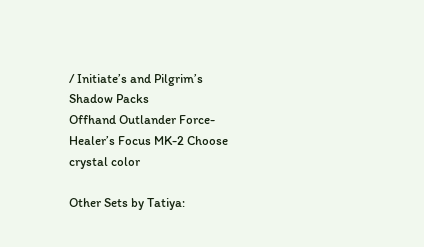/ Initiate’s and Pilgrim’s Shadow Packs
Offhand Outlander Force-Healer’s Focus MK-2 Choose crystal color

Other Sets by Tatiya: